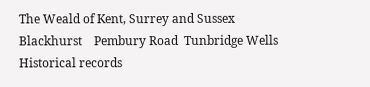The Weald of Kent, Surrey and Sussex
Blackhurst    Pembury Road  Tunbridge Wells
Historical records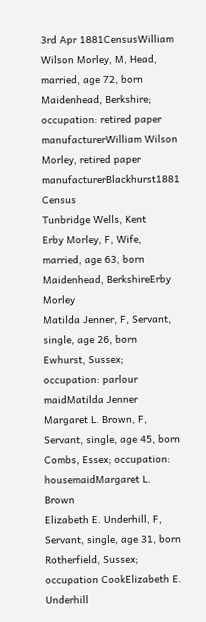3rd Apr 1881CensusWilliam Wilson Morley, M, Head, married, age 72, born Maidenhead, Berkshire; occupation: retired paper manufacturerWilliam Wilson Morley, retired paper manufacturerBlackhurst1881 Census
Tunbridge Wells, Kent
Erby Morley, F, Wife, married, age 63, born Maidenhead, BerkshireErby Morley
Matilda Jenner, F, Servant, single, age 26, born Ewhurst, Sussex; occupation: parlour maidMatilda Jenner
Margaret L. Brown, F, Servant, single, age 45, born Combs, Essex; occupation: housemaidMargaret L. Brown
Elizabeth E. Underhill, F, Servant, single, age 31, born Rotherfield, Sussex; occupation CookElizabeth E. Underhill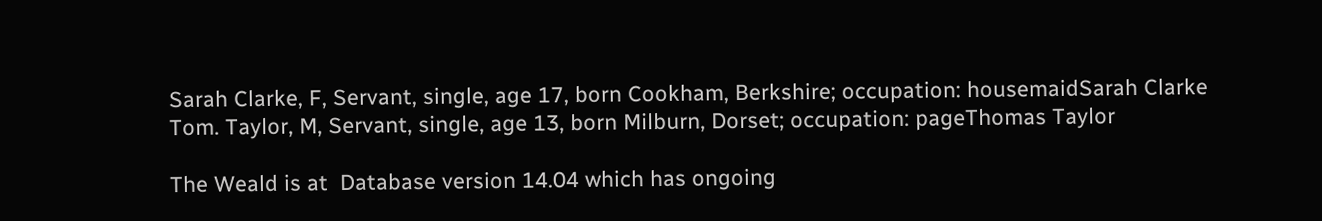Sarah Clarke, F, Servant, single, age 17, born Cookham, Berkshire; occupation: housemaidSarah Clarke
Tom. Taylor, M, Servant, single, age 13, born Milburn, Dorset; occupation: pageThomas Taylor

The Weald is at  Database version 14.04 which has ongoing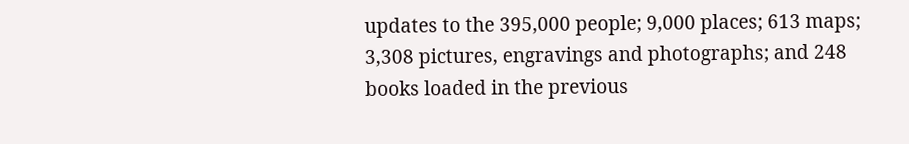updates to the 395,000 people; 9,000 places; 613 maps; 3,308 pictures, engravings and photographs; and 248 books loaded in the previous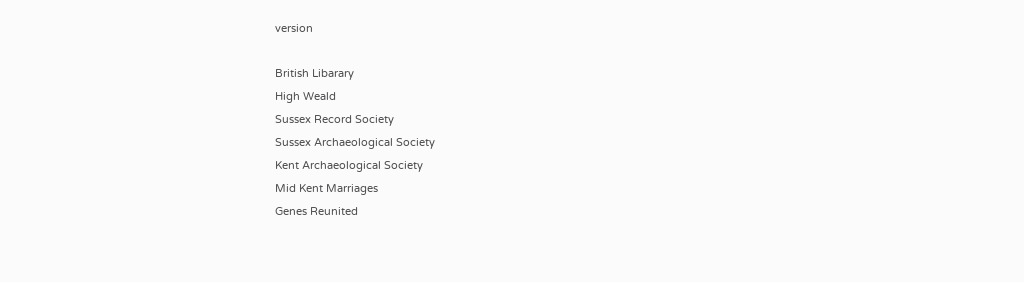version

British Libarary
High Weald
Sussex Record Society
Sussex Archaeological Society
Kent Archaeological Society
Mid Kent Marriages
Genes Reunited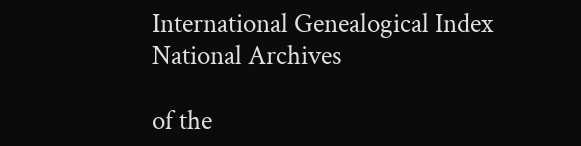International Genealogical Index
National Archives

of the